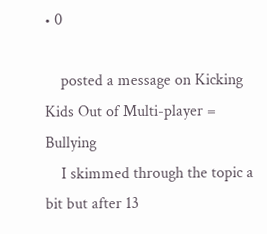• 0

    posted a message on Kicking Kids Out of Multi-player = Bullying
    I skimmed through the topic a bit but after 13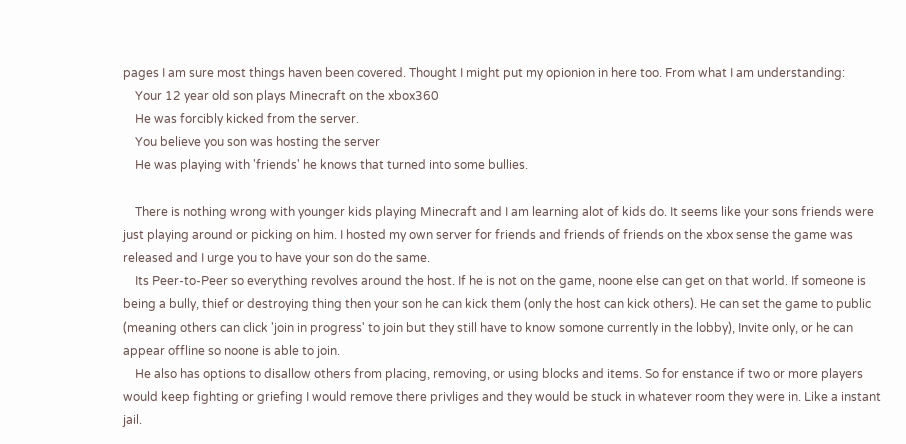pages I am sure most things haven been covered. Thought I might put my opionion in here too. From what I am understanding:
    Your 12 year old son plays Minecraft on the xbox360
    He was forcibly kicked from the server.
    You believe you son was hosting the server
    He was playing with 'friends' he knows that turned into some bullies.

    There is nothing wrong with younger kids playing Minecraft and I am learning alot of kids do. It seems like your sons friends were just playing around or picking on him. I hosted my own server for friends and friends of friends on the xbox sense the game was released and I urge you to have your son do the same.
    Its Peer-to-Peer so everything revolves around the host. If he is not on the game, noone else can get on that world. If someone is being a bully, thief or destroying thing then your son he can kick them (only the host can kick others). He can set the game to public (meaning others can click 'join in progress' to join but they still have to know somone currently in the lobby), Invite only, or he can appear offline so noone is able to join.
    He also has options to disallow others from placing, removing, or using blocks and items. So for enstance if two or more players would keep fighting or griefing I would remove there privliges and they would be stuck in whatever room they were in. Like a instant jail.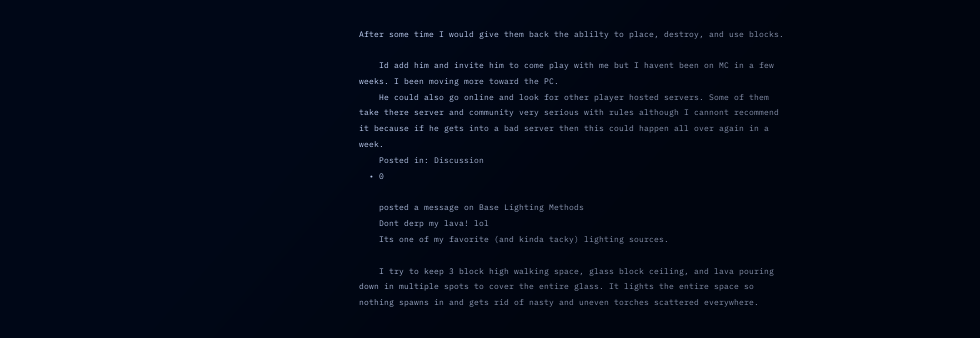After some time I would give them back the ablilty to place, destroy, and use blocks.

    Id add him and invite him to come play with me but I havent been on MC in a few weeks. I been moving more toward the PC.
    He could also go online and look for other player hosted servers. Some of them take there server and community very serious with rules although I cannont recommend it because if he gets into a bad server then this could happen all over again in a week.
    Posted in: Discussion
  • 0

    posted a message on Base Lighting Methods
    Dont derp my lava! lol
    Its one of my favorite (and kinda tacky) lighting sources.

    I try to keep 3 block high walking space, glass block ceiling, and lava pouring down in multiple spots to cover the entire glass. It lights the entire space so nothing spawns in and gets rid of nasty and uneven torches scattered everywhere.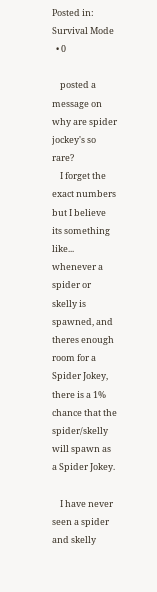Posted in: Survival Mode
  • 0

    posted a message on why are spider jockey's so rare?
    I forget the exact numbers but I believe its something like... whenever a spider or skelly is spawned, and theres enough room for a Spider Jokey, there is a 1% chance that the spider/skelly will spawn as a Spider Jokey.

    I have never seen a spider and skelly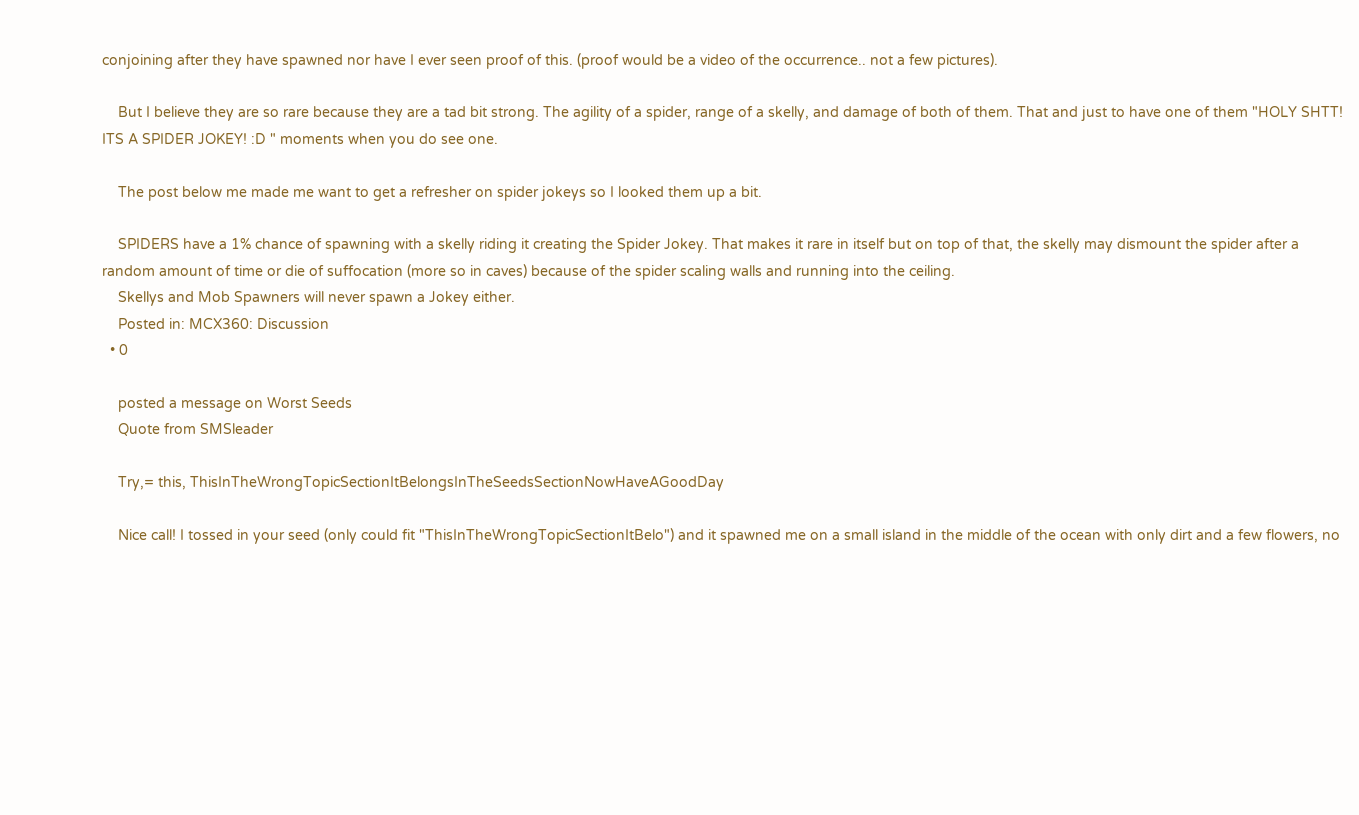conjoining after they have spawned nor have I ever seen proof of this. (proof would be a video of the occurrence.. not a few pictures).

    But I believe they are so rare because they are a tad bit strong. The agility of a spider, range of a skelly, and damage of both of them. That and just to have one of them "HOLY SHTT! ITS A SPIDER JOKEY! :D " moments when you do see one.

    The post below me made me want to get a refresher on spider jokeys so I looked them up a bit.

    SPIDERS have a 1% chance of spawning with a skelly riding it creating the Spider Jokey. That makes it rare in itself but on top of that, the skelly may dismount the spider after a random amount of time or die of suffocation (more so in caves) because of the spider scaling walls and running into the ceiling.
    Skellys and Mob Spawners will never spawn a Jokey either.
    Posted in: MCX360: Discussion
  • 0

    posted a message on Worst Seeds
    Quote from SMSleader

    Try,= this, ThisInTheWrongTopicSectionItBelongsInTheSeedsSectionNowHaveAGoodDay

    Nice call! I tossed in your seed (only could fit "ThisInTheWrongTopicSectionItBelo") and it spawned me on a small island in the middle of the ocean with only dirt and a few flowers, no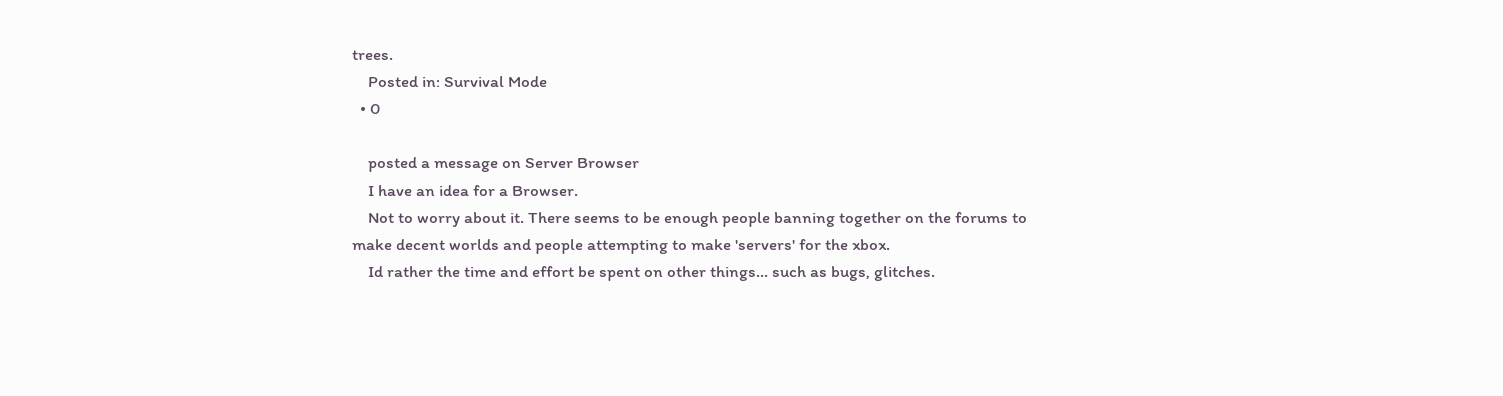trees.
    Posted in: Survival Mode
  • 0

    posted a message on Server Browser
    I have an idea for a Browser.
    Not to worry about it. There seems to be enough people banning together on the forums to make decent worlds and people attempting to make 'servers' for the xbox.
    Id rather the time and effort be spent on other things... such as bugs, glitches.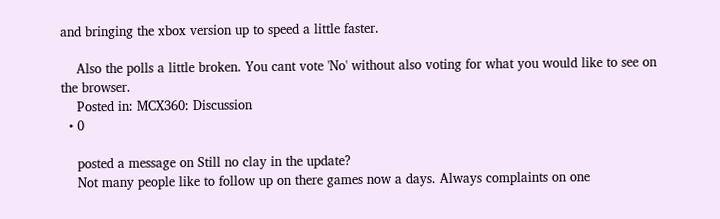and bringing the xbox version up to speed a little faster.

    Also the polls a little broken. You cant vote 'No' without also voting for what you would like to see on the browser.
    Posted in: MCX360: Discussion
  • 0

    posted a message on Still no clay in the update?
    Not many people like to follow up on there games now a days. Always complaints on one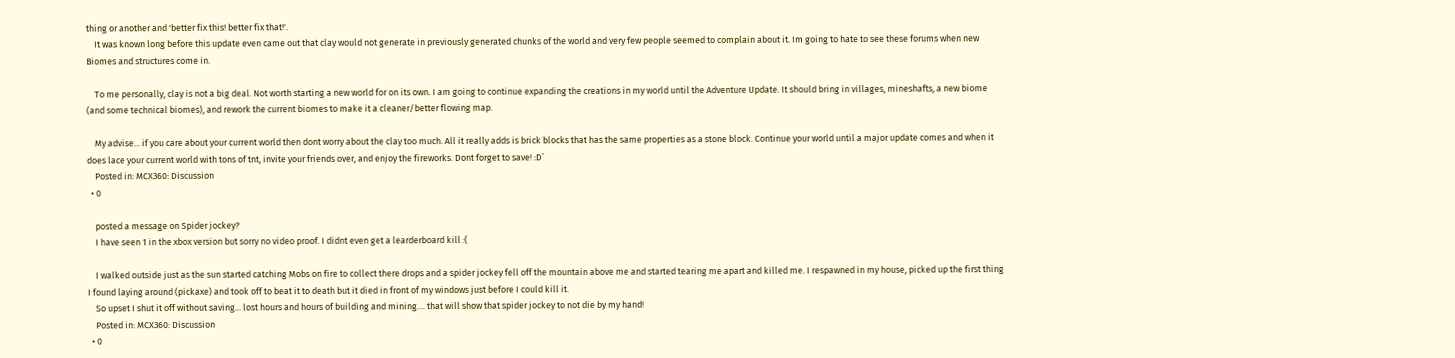thing or another and 'better fix this! better fix that!'.
    It was known long before this update even came out that clay would not generate in previously generated chunks of the world and very few people seemed to complain about it. Im going to hate to see these forums when new Biomes and structures come in.

    To me personally, clay is not a big deal. Not worth starting a new world for on its own. I am going to continue expanding the creations in my world until the Adventure Update. It should bring in villages, mineshafts, a new biome (and some technical biomes), and rework the current biomes to make it a cleaner/better flowing map.

    My advise... if you care about your current world then dont worry about the clay too much. All it really adds is brick blocks that has the same properties as a stone block. Continue your world until a major update comes and when it does lace your current world with tons of tnt, invite your friends over, and enjoy the fireworks. Dont forget to save! :D`
    Posted in: MCX360: Discussion
  • 0

    posted a message on Spider jockey?
    I have seen 1 in the xbox version but sorry no video proof. I didnt even get a learderboard kill :(

    I walked outside just as the sun started catching Mobs on fire to collect there drops and a spider jockey fell off the mountain above me and started tearing me apart and killed me. I respawned in my house, picked up the first thing I found laying around (pickaxe) and took off to beat it to death but it died in front of my windows just before I could kill it.
    So upset I shut it off without saving... lost hours and hours of building and mining.... that will show that spider jockey to not die by my hand!
    Posted in: MCX360: Discussion
  • 0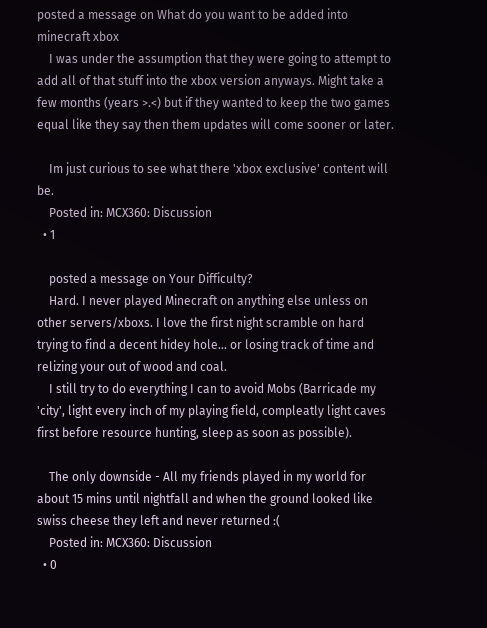posted a message on What do you want to be added into minecraft xbox
    I was under the assumption that they were going to attempt to add all of that stuff into the xbox version anyways. Might take a few months (years >.<) but if they wanted to keep the two games equal like they say then them updates will come sooner or later.

    Im just curious to see what there 'xbox exclusive' content will be.
    Posted in: MCX360: Discussion
  • 1

    posted a message on Your Difficulty?
    Hard. I never played Minecraft on anything else unless on other servers/xboxs. I love the first night scramble on hard trying to find a decent hidey hole... or losing track of time and relizing your out of wood and coal.
    I still try to do everything I can to avoid Mobs (Barricade my 'city', light every inch of my playing field, compleatly light caves first before resource hunting, sleep as soon as possible).

    The only downside - All my friends played in my world for about 15 mins until nightfall and when the ground looked like swiss cheese they left and never returned :(
    Posted in: MCX360: Discussion
  • 0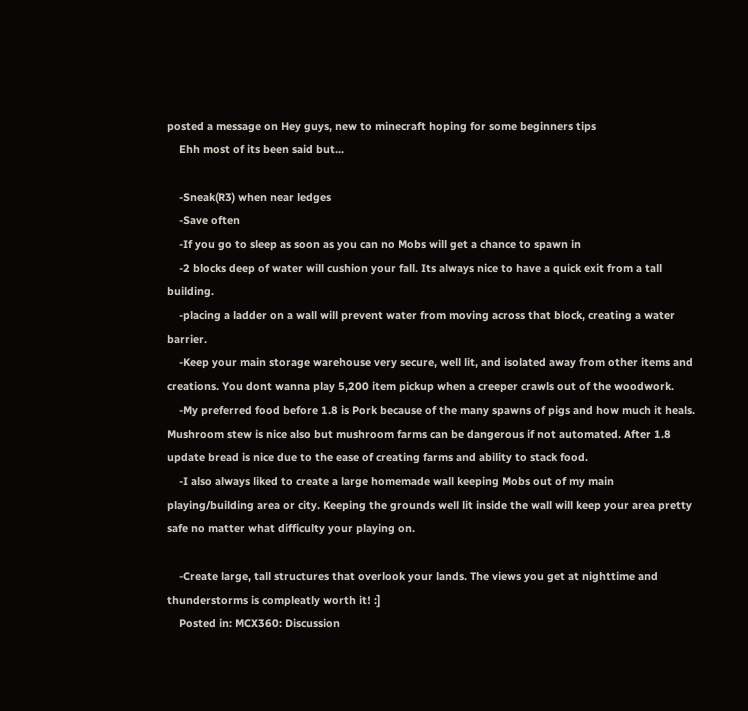posted a message on Hey guys, new to minecraft hoping for some beginners tips
    Ehh most of its been said but...

    -Sneak(R3) when near ledges
    -Save often
    -If you go to sleep as soon as you can no Mobs will get a chance to spawn in
    -2 blocks deep of water will cushion your fall. Its always nice to have a quick exit from a tall building.
    -placing a ladder on a wall will prevent water from moving across that block, creating a water barrier.
    -Keep your main storage warehouse very secure, well lit, and isolated away from other items and creations. You dont wanna play 5,200 item pickup when a creeper crawls out of the woodwork.
    -My preferred food before 1.8 is Pork because of the many spawns of pigs and how much it heals. Mushroom stew is nice also but mushroom farms can be dangerous if not automated. After 1.8 update bread is nice due to the ease of creating farms and ability to stack food.
    -I also always liked to create a large homemade wall keeping Mobs out of my main playing/building area or city. Keeping the grounds well lit inside the wall will keep your area pretty safe no matter what difficulty your playing on.

    -Create large, tall structures that overlook your lands. The views you get at nighttime and thunderstorms is compleatly worth it! :]
    Posted in: MCX360: Discussion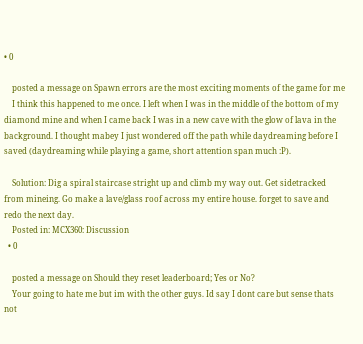• 0

    posted a message on Spawn errors are the most exciting moments of the game for me
    I think this happened to me once. I left when I was in the middle of the bottom of my diamond mine and when I came back I was in a new cave with the glow of lava in the background. I thought mabey I just wondered off the path while daydreaming before I saved (daydreaming while playing a game, short attention span much :P).

    Solution: Dig a spiral staircase stright up and climb my way out. Get sidetracked from mineing. Go make a lave/glass roof across my entire house. forget to save and redo the next day.
    Posted in: MCX360: Discussion
  • 0

    posted a message on Should they reset leaderboard; Yes or No?
    Your going to hate me but im with the other guys. Id say I dont care but sense thats not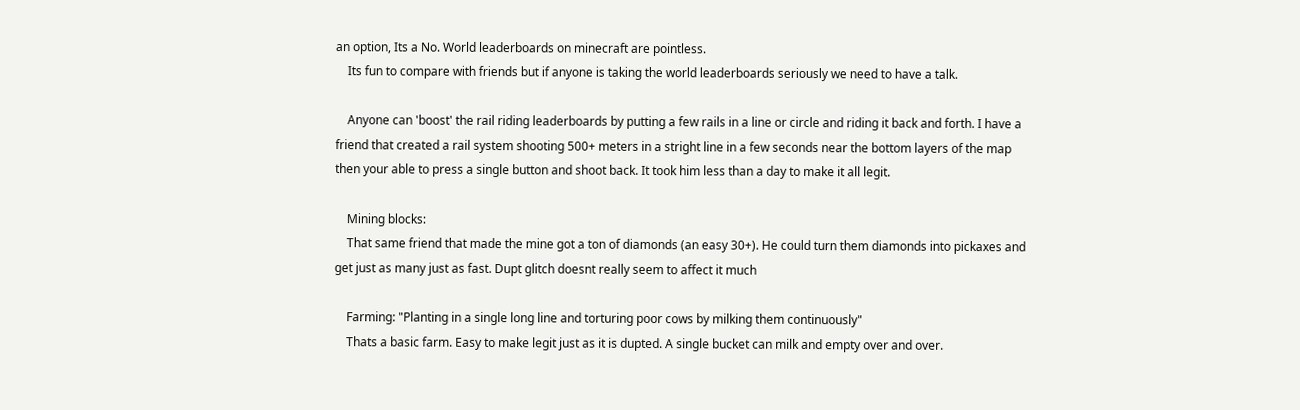an option, Its a No. World leaderboards on minecraft are pointless.
    Its fun to compare with friends but if anyone is taking the world leaderboards seriously we need to have a talk.

    Anyone can 'boost' the rail riding leaderboards by putting a few rails in a line or circle and riding it back and forth. I have a friend that created a rail system shooting 500+ meters in a stright line in a few seconds near the bottom layers of the map then your able to press a single button and shoot back. It took him less than a day to make it all legit.

    Mining blocks:
    That same friend that made the mine got a ton of diamonds (an easy 30+). He could turn them diamonds into pickaxes and get just as many just as fast. Dupt glitch doesnt really seem to affect it much

    Farming: "Planting in a single long line and torturing poor cows by milking them continuously"
    Thats a basic farm. Easy to make legit just as it is dupted. A single bucket can milk and empty over and over.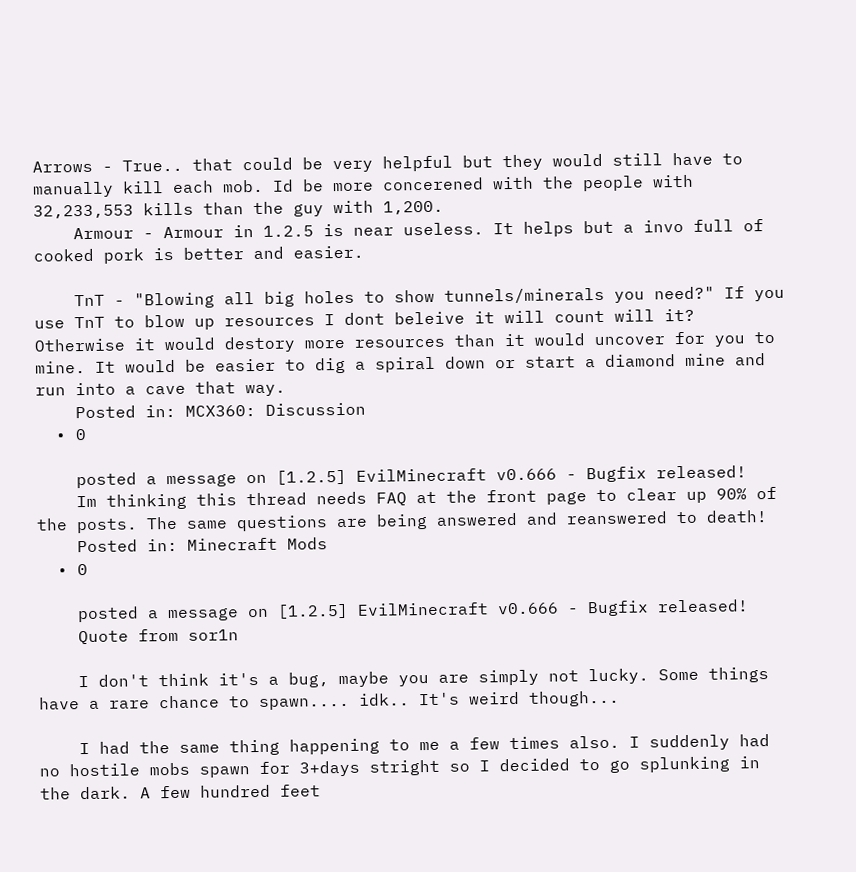Arrows - True.. that could be very helpful but they would still have to manually kill each mob. Id be more concerened with the people with 32,233,553 kills than the guy with 1,200.
    Armour - Armour in 1.2.5 is near useless. It helps but a invo full of cooked pork is better and easier.

    TnT - "Blowing all big holes to show tunnels/minerals you need?" If you use TnT to blow up resources I dont beleive it will count will it? Otherwise it would destory more resources than it would uncover for you to mine. It would be easier to dig a spiral down or start a diamond mine and run into a cave that way.
    Posted in: MCX360: Discussion
  • 0

    posted a message on [1.2.5] EvilMinecraft v0.666 - Bugfix released!
    Im thinking this thread needs FAQ at the front page to clear up 90% of the posts. The same questions are being answered and reanswered to death!
    Posted in: Minecraft Mods
  • 0

    posted a message on [1.2.5] EvilMinecraft v0.666 - Bugfix released!
    Quote from sor1n

    I don't think it's a bug, maybe you are simply not lucky. Some things have a rare chance to spawn.... idk.. It's weird though...

    I had the same thing happening to me a few times also. I suddenly had no hostile mobs spawn for 3+days stright so I decided to go splunking in the dark. A few hundred feet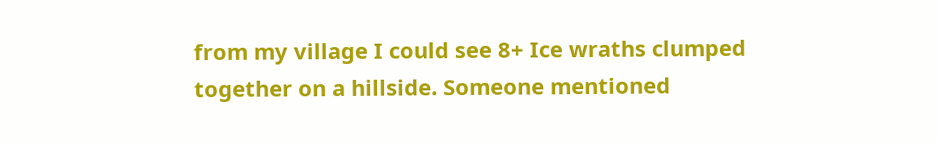from my village I could see 8+ Ice wraths clumped together on a hillside. Someone mentioned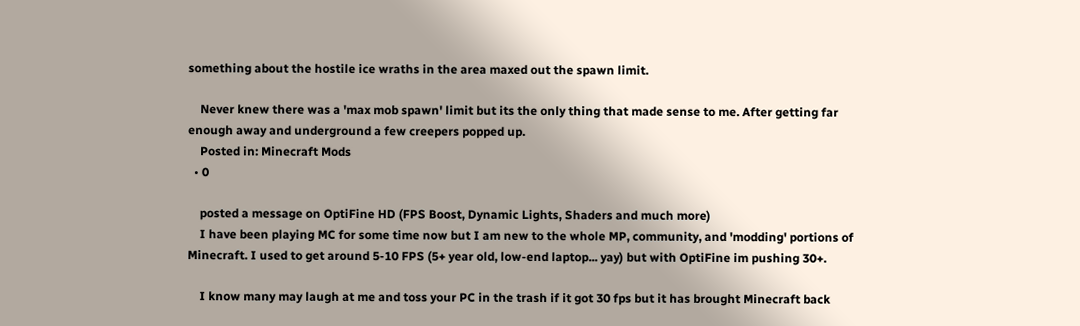something about the hostile ice wraths in the area maxed out the spawn limit.

    Never knew there was a 'max mob spawn' limit but its the only thing that made sense to me. After getting far enough away and underground a few creepers popped up.
    Posted in: Minecraft Mods
  • 0

    posted a message on OptiFine HD (FPS Boost, Dynamic Lights, Shaders and much more)
    I have been playing MC for some time now but I am new to the whole MP, community, and 'modding' portions of Minecraft. I used to get around 5-10 FPS (5+ year old, low-end laptop... yay) but with OptiFine im pushing 30+.

    I know many may laugh at me and toss your PC in the trash if it got 30 fps but it has brought Minecraft back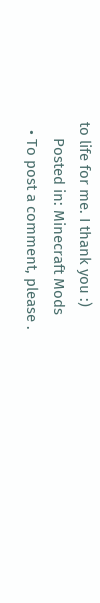to life for me. I thank you :)
    Posted in: Minecraft Mods
  • To post a comment, please .